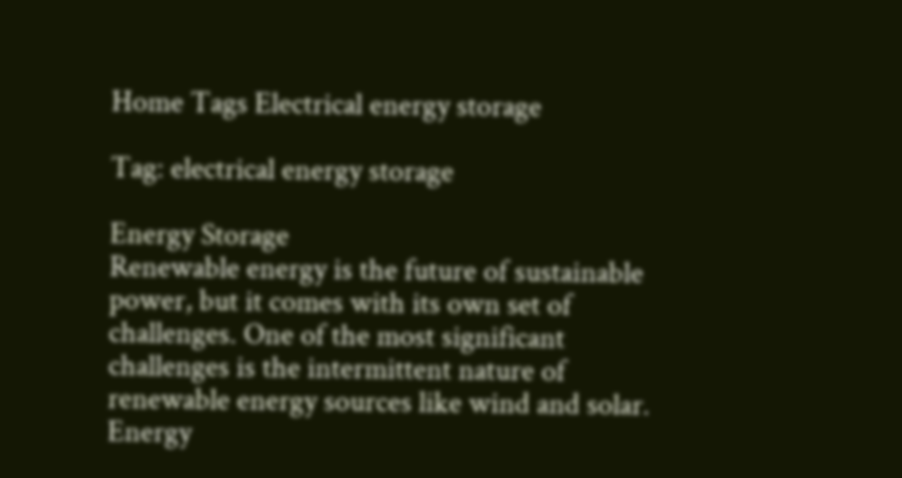Home Tags Electrical energy storage

Tag: electrical energy storage

Energy Storage
Renewable energy is the future of sustainable power, but it comes with its own set of challenges. One of the most significant challenges is the intermittent nature of renewable energy sources like wind and solar. Energy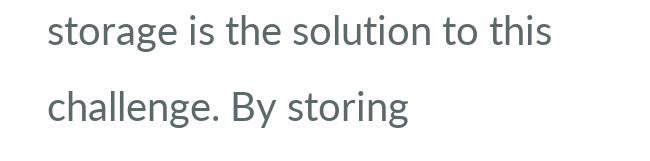storage is the solution to this challenge. By storing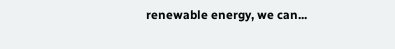renewable energy, we can...